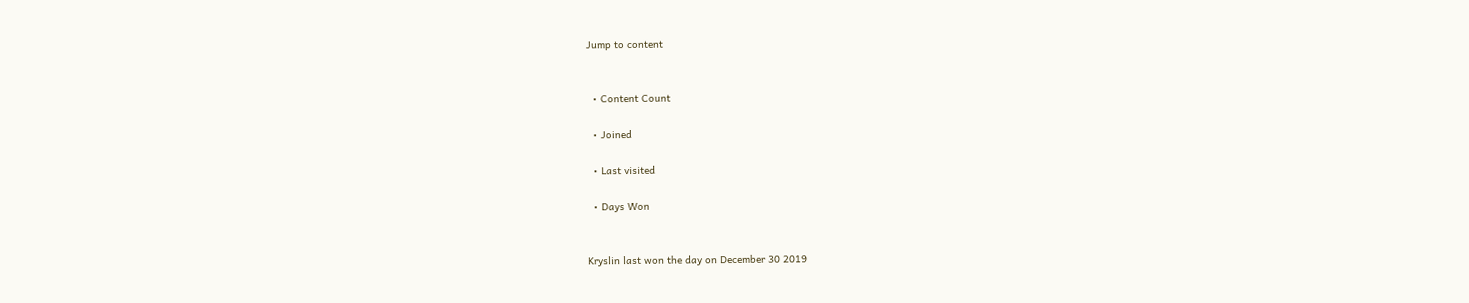Jump to content


  • Content Count

  • Joined

  • Last visited

  • Days Won


Kryslin last won the day on December 30 2019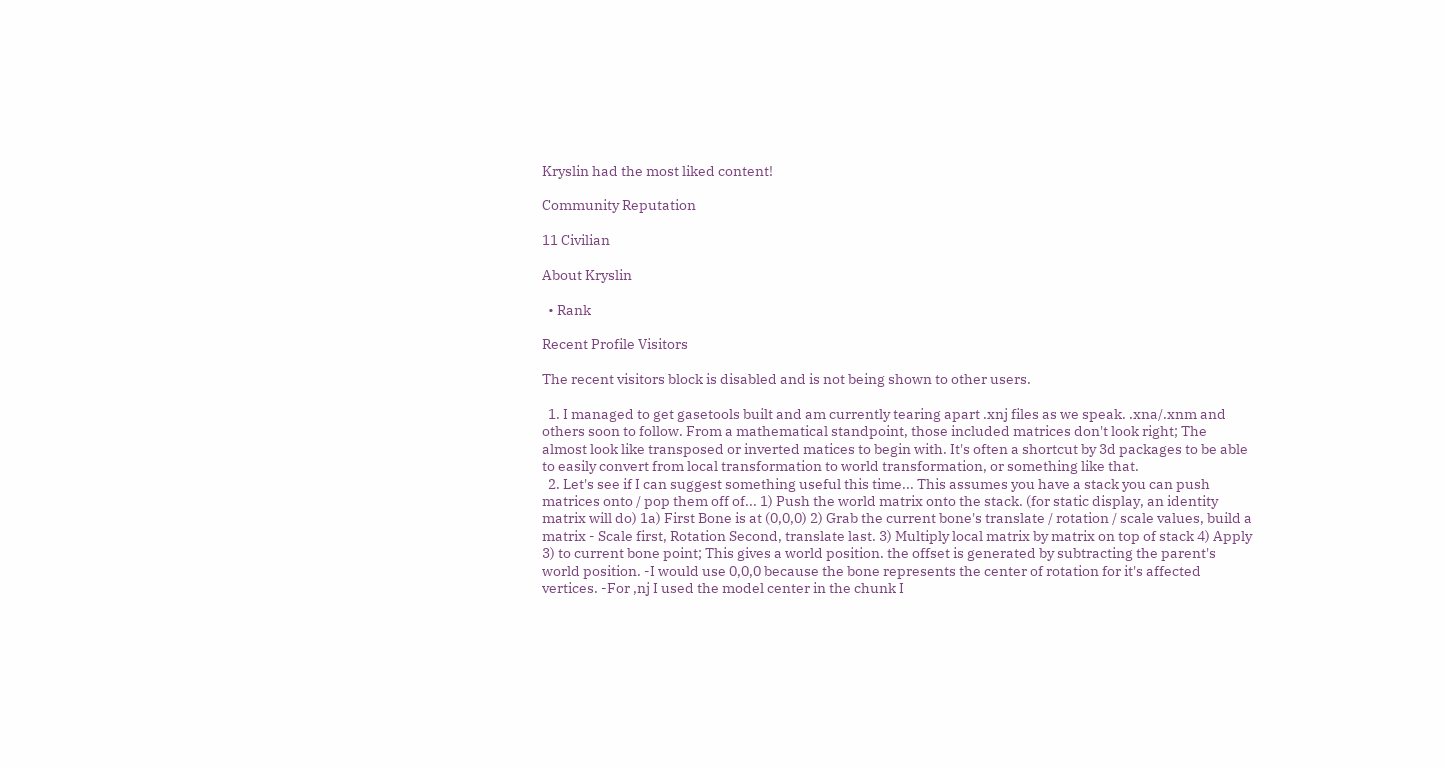Kryslin had the most liked content!

Community Reputation

11 Civilian

About Kryslin

  • Rank

Recent Profile Visitors

The recent visitors block is disabled and is not being shown to other users.

  1. I managed to get gasetools built and am currently tearing apart .xnj files as we speak. .xna/.xnm and others soon to follow. From a mathematical standpoint, those included matrices don't look right; The almost look like transposed or inverted matices to begin with. It's often a shortcut by 3d packages to be able to easily convert from local transformation to world transformation, or something like that.
  2. Let's see if I can suggest something useful this time... This assumes you have a stack you can push matrices onto / pop them off of... 1) Push the world matrix onto the stack. (for static display, an identity matrix will do) 1a) First Bone is at (0,0,0) 2) Grab the current bone's translate / rotation / scale values, build a matrix - Scale first, Rotation Second, translate last. 3) Multiply local matrix by matrix on top of stack 4) Apply 3) to current bone point; This gives a world position. the offset is generated by subtracting the parent's world position. -I would use 0,0,0 because the bone represents the center of rotation for it's affected vertices. -For ,nj I used the model center in the chunk I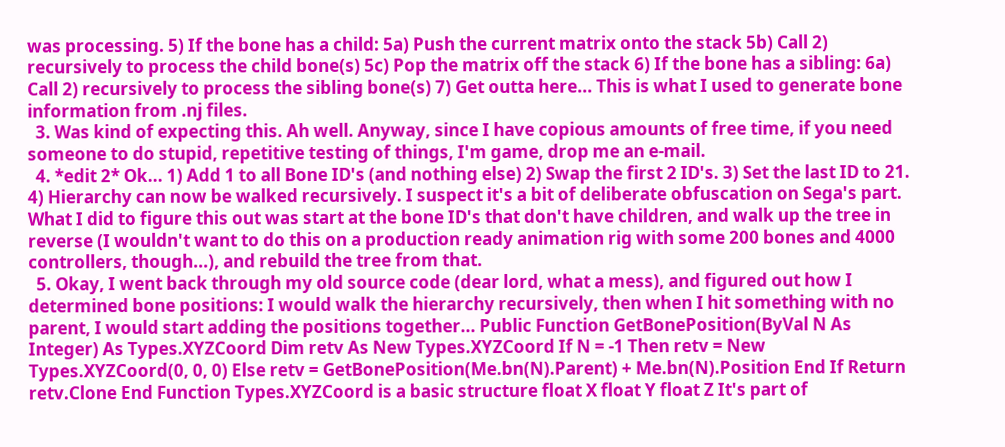was processing. 5) If the bone has a child: 5a) Push the current matrix onto the stack 5b) Call 2) recursively to process the child bone(s) 5c) Pop the matrix off the stack 6) If the bone has a sibling: 6a) Call 2) recursively to process the sibling bone(s) 7) Get outta here... This is what I used to generate bone information from .nj files.
  3. Was kind of expecting this. Ah well. Anyway, since I have copious amounts of free time, if you need someone to do stupid, repetitive testing of things, I'm game, drop me an e-mail.
  4. *edit 2* Ok... 1) Add 1 to all Bone ID's (and nothing else) 2) Swap the first 2 ID's. 3) Set the last ID to 21. 4) Hierarchy can now be walked recursively. I suspect it's a bit of deliberate obfuscation on Sega's part. What I did to figure this out was start at the bone ID's that don't have children, and walk up the tree in reverse (I wouldn't want to do this on a production ready animation rig with some 200 bones and 4000 controllers, though...), and rebuild the tree from that.
  5. Okay, I went back through my old source code (dear lord, what a mess), and figured out how I determined bone positions: I would walk the hierarchy recursively, then when I hit something with no parent, I would start adding the positions together... Public Function GetBonePosition(ByVal N As Integer) As Types.XYZCoord Dim retv As New Types.XYZCoord If N = -1 Then retv = New Types.XYZCoord(0, 0, 0) Else retv = GetBonePosition(Me.bn(N).Parent) + Me.bn(N).Position End If Return retv.Clone End Function Types.XYZCoord is a basic structure float X float Y float Z It's part of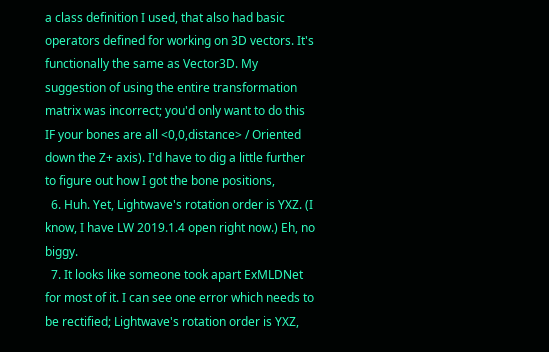a class definition I used, that also had basic operators defined for working on 3D vectors. It's functionally the same as Vector3D. My suggestion of using the entire transformation matrix was incorrect; you'd only want to do this IF your bones are all <0,0,distance> / Oriented down the Z+ axis). I'd have to dig a little further to figure out how I got the bone positions,
  6. Huh. Yet, Lightwave's rotation order is YXZ. (I know, I have LW 2019.1.4 open right now.) Eh, no biggy.
  7. It looks like someone took apart ExMLDNet for most of it. I can see one error which needs to be rectified; Lightwave's rotation order is YXZ,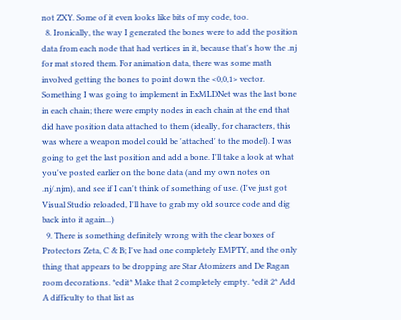not ZXY. Some of it even looks like bits of my code, too.
  8. Ironically, the way I generated the bones were to add the position data from each node that had vertices in it, because that's how the .nj for mat stored them. For animation data, there was some math involved getting the bones to point down the <0,0,1> vector. Something I was going to implement in ExMLDNet was the last bone in each chain; there were empty nodes in each chain at the end that did have position data attached to them (ideally, for characters, this was where a weapon model could be 'attached' to the model). I was going to get the last position and add a bone. I'll take a look at what you've posted earlier on the bone data (and my own notes on .nj/.njm), and see if I can't think of something of use. (I've just got Visual Studio reloaded, I'll have to grab my old source code and dig back into it again...)
  9. There is something definitely wrong with the clear boxes of Protectors Zeta, C & B; I've had one completely EMPTY, and the only thing that appears to be dropping are Star Atomizers and De Ragan room decorations. *edit* Make that 2 completely empty. *edit 2* Add A difficulty to that list as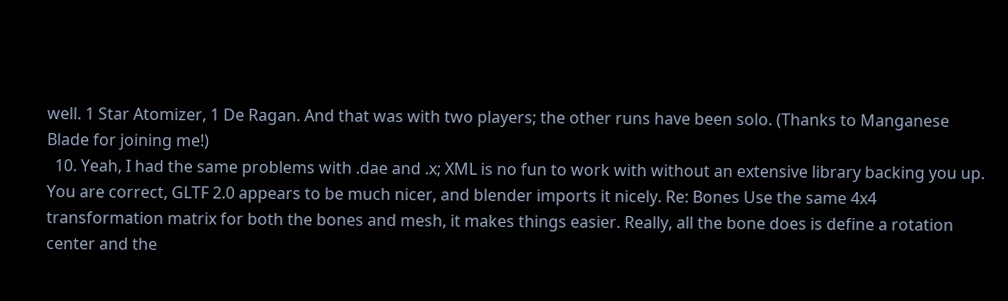well. 1 Star Atomizer, 1 De Ragan. And that was with two players; the other runs have been solo. (Thanks to Manganese Blade for joining me!)
  10. Yeah, I had the same problems with .dae and .x; XML is no fun to work with without an extensive library backing you up. You are correct, GLTF 2.0 appears to be much nicer, and blender imports it nicely. Re: Bones Use the same 4x4 transformation matrix for both the bones and mesh, it makes things easier. Really, all the bone does is define a rotation center and the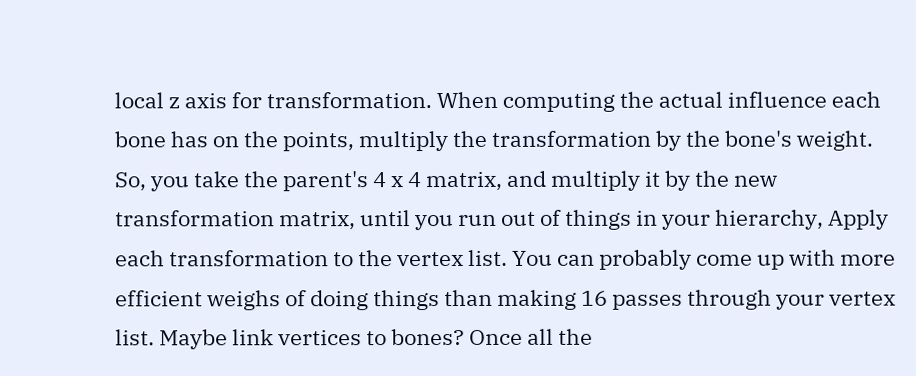local z axis for transformation. When computing the actual influence each bone has on the points, multiply the transformation by the bone's weight. So, you take the parent's 4 x 4 matrix, and multiply it by the new transformation matrix, until you run out of things in your hierarchy, Apply each transformation to the vertex list. You can probably come up with more efficient weighs of doing things than making 16 passes through your vertex list. Maybe link vertices to bones? Once all the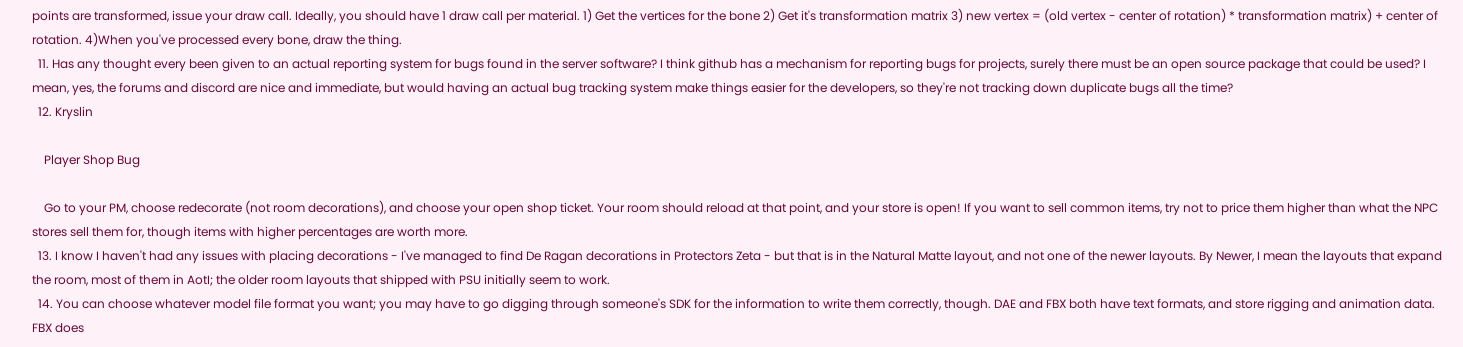points are transformed, issue your draw call. Ideally, you should have 1 draw call per material. 1) Get the vertices for the bone 2) Get it's transformation matrix 3) new vertex = (old vertex - center of rotation) * transformation matrix) + center of rotation. 4)When you've processed every bone, draw the thing.
  11. Has any thought every been given to an actual reporting system for bugs found in the server software? I think github has a mechanism for reporting bugs for projects, surely there must be an open source package that could be used? I mean, yes, the forums and discord are nice and immediate, but would having an actual bug tracking system make things easier for the developers, so they're not tracking down duplicate bugs all the time?
  12. Kryslin

    Player Shop Bug

    Go to your PM, choose redecorate (not room decorations), and choose your open shop ticket. Your room should reload at that point, and your store is open! If you want to sell common items, try not to price them higher than what the NPC stores sell them for, though items with higher percentages are worth more.
  13. I know I haven't had any issues with placing decorations - I've managed to find De Ragan decorations in Protectors Zeta - but that is in the Natural Matte layout, and not one of the newer layouts. By Newer, I mean the layouts that expand the room, most of them in AotI; the older room layouts that shipped with PSU initially seem to work.
  14. You can choose whatever model file format you want; you may have to go digging through someone's SDK for the information to write them correctly, though. DAE and FBX both have text formats, and store rigging and animation data. FBX does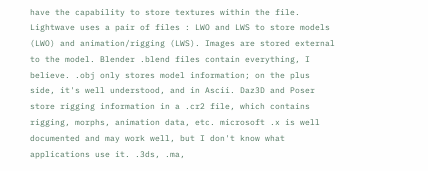have the capability to store textures within the file. Lightwave uses a pair of files : LWO and LWS to store models (LWO) and animation/rigging (LWS). Images are stored external to the model. Blender .blend files contain everything, I believe. .obj only stores model information; on the plus side, it's well understood, and in Ascii. Daz3D and Poser store rigging information in a .cr2 file, which contains rigging, morphs, animation data, etc. microsoft .x is well documented and may work well, but I don't know what applications use it. .3ds, .ma,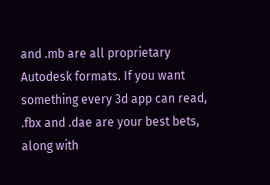and .mb are all proprietary Autodesk formats. If you want something every 3d app can read, .fbx and .dae are your best bets, along with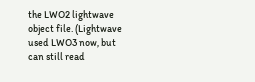the LWO2 lightwave object file. (Lightwave used LWO3 now, but can still read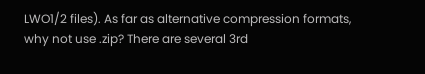LWO1/2 files). As far as alternative compression formats, why not use .zip? There are several 3rd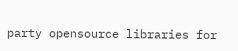party opensource libraries for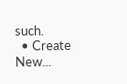such.
  • Create New...